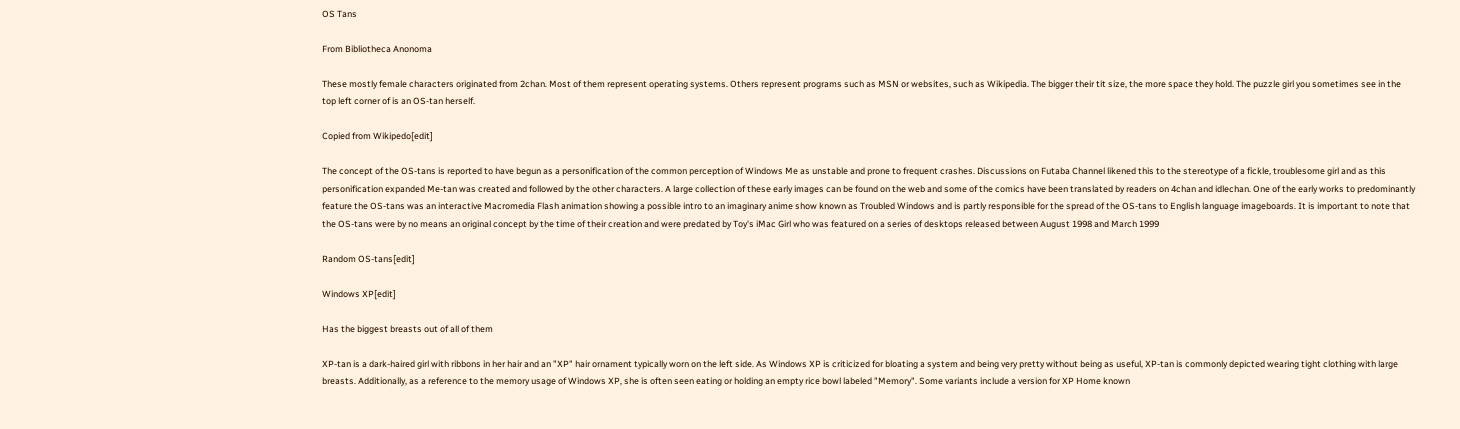OS Tans

From Bibliotheca Anonoma

These mostly female characters originated from 2chan. Most of them represent operating systems. Others represent programs such as MSN or websites, such as Wikipedia. The bigger their tit size, the more space they hold. The puzzle girl you sometimes see in the top left corner of is an OS-tan herself.

Copied from Wikipedo[edit]

The concept of the OS-tans is reported to have begun as a personification of the common perception of Windows Me as unstable and prone to frequent crashes. Discussions on Futaba Channel likened this to the stereotype of a fickle, troublesome girl and as this personification expanded Me-tan was created and followed by the other characters. A large collection of these early images can be found on the web and some of the comics have been translated by readers on 4chan and idlechan. One of the early works to predominantly feature the OS-tans was an interactive Macromedia Flash animation showing a possible intro to an imaginary anime show known as Troubled Windows and is partly responsible for the spread of the OS-tans to English language imageboards. It is important to note that the OS-tans were by no means an original concept by the time of their creation and were predated by Toy's iMac Girl who was featured on a series of desktops released between August 1998 and March 1999

Random OS-tans[edit]

Windows XP[edit]

Has the biggest breasts out of all of them

XP-tan is a dark-haired girl with ribbons in her hair and an "XP" hair ornament typically worn on the left side. As Windows XP is criticized for bloating a system and being very pretty without being as useful, XP-tan is commonly depicted wearing tight clothing with large breasts. Additionally, as a reference to the memory usage of Windows XP, she is often seen eating or holding an empty rice bowl labeled "Memory". Some variants include a version for XP Home known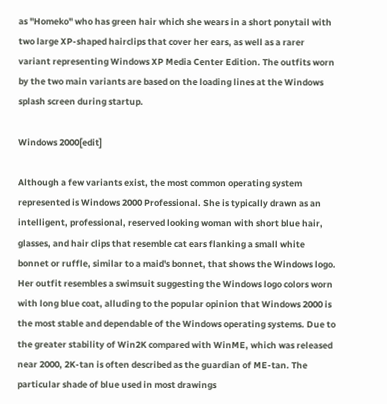as "Homeko" who has green hair which she wears in a short ponytail with two large XP-shaped hairclips that cover her ears, as well as a rarer variant representing Windows XP Media Center Edition. The outfits worn by the two main variants are based on the loading lines at the Windows splash screen during startup.

Windows 2000[edit]

Although a few variants exist, the most common operating system represented is Windows 2000 Professional. She is typically drawn as an intelligent, professional, reserved looking woman with short blue hair, glasses, and hair clips that resemble cat ears flanking a small white bonnet or ruffle, similar to a maid's bonnet, that shows the Windows logo. Her outfit resembles a swimsuit suggesting the Windows logo colors worn with long blue coat, alluding to the popular opinion that Windows 2000 is the most stable and dependable of the Windows operating systems. Due to the greater stability of Win2K compared with WinME, which was released near 2000, 2K-tan is often described as the guardian of ME-tan. The particular shade of blue used in most drawings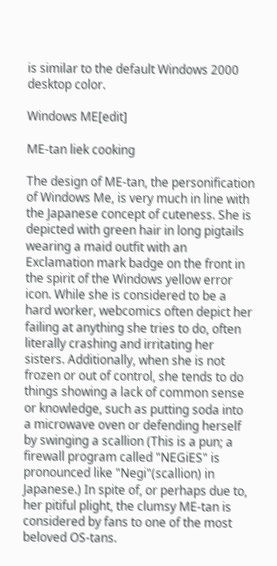is similar to the default Windows 2000 desktop color.

Windows ME[edit]

ME-tan liek cooking

The design of ME-tan, the personification of Windows Me, is very much in line with the Japanese concept of cuteness. She is depicted with green hair in long pigtails wearing a maid outfit with an Exclamation mark badge on the front in the spirit of the Windows yellow error icon. While she is considered to be a hard worker, webcomics often depict her failing at anything she tries to do, often literally crashing and irritating her sisters. Additionally, when she is not frozen or out of control, she tends to do things showing a lack of common sense or knowledge, such as putting soda into a microwave oven or defending herself by swinging a scallion (This is a pun; a firewall program called "NEGiES" is pronounced like "Negi"(scallion) in Japanese.) In spite of, or perhaps due to, her pitiful plight, the clumsy ME-tan is considered by fans to one of the most beloved OS-tans.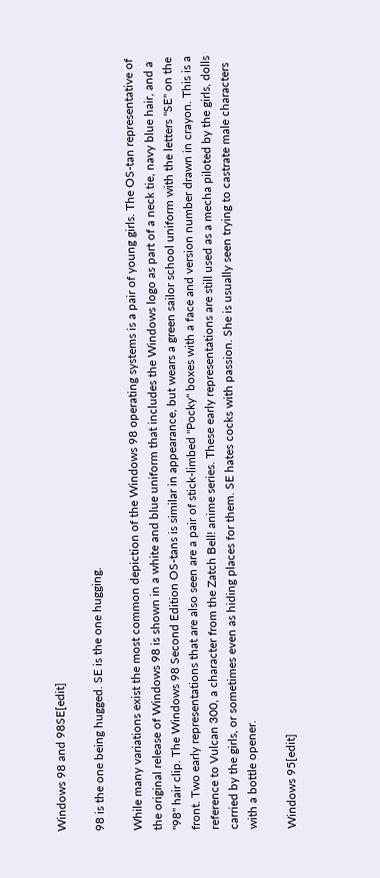Windows 98 and 98SE[edit]

98 is the one being hugged. SE is the one hugging.

While many variations exist the most common depiction of the Windows 98 operating systems is a pair of young girls. The OS-tan representative of the original release of Windows 98 is shown in a white and blue uniform that includes the Windows logo as part of a neck tie, navy blue hair, and a "98" hair clip. The Windows 98 Second Edition OS-tans is similar in appearance, but wears a green sailor school uniform with the letters "SE" on the front. Two early representations that are also seen are a pair of stick-limbed "Pocky" boxes with a face and version number drawn in crayon. This is a reference to Vulcan 300, a character from the Zatch Bell! anime series. These early representations are still used as a mecha piloted by the girls, dolls carried by the girls, or sometimes even as hiding places for them. SE hates cocks with passion. She is usually seen trying to castrate male characters with a bottle opener.

Windows 95[edit]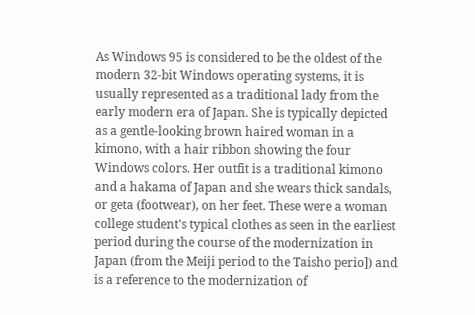As Windows 95 is considered to be the oldest of the modern 32-bit Windows operating systems, it is usually represented as a traditional lady from the early modern era of Japan. She is typically depicted as a gentle-looking brown haired woman in a kimono, with a hair ribbon showing the four Windows colors. Her outfit is a traditional kimono and a hakama of Japan and she wears thick sandals, or geta (footwear), on her feet. These were a woman college student's typical clothes as seen in the earliest period during the course of the modernization in Japan (from the Meiji period to the Taisho perio]) and is a reference to the modernization of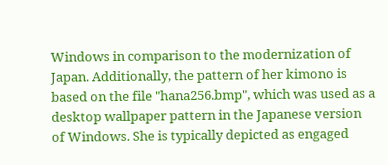Windows in comparison to the modernization of Japan. Additionally, the pattern of her kimono is based on the file "hana256.bmp", which was used as a desktop wallpaper pattern in the Japanese version of Windows. She is typically depicted as engaged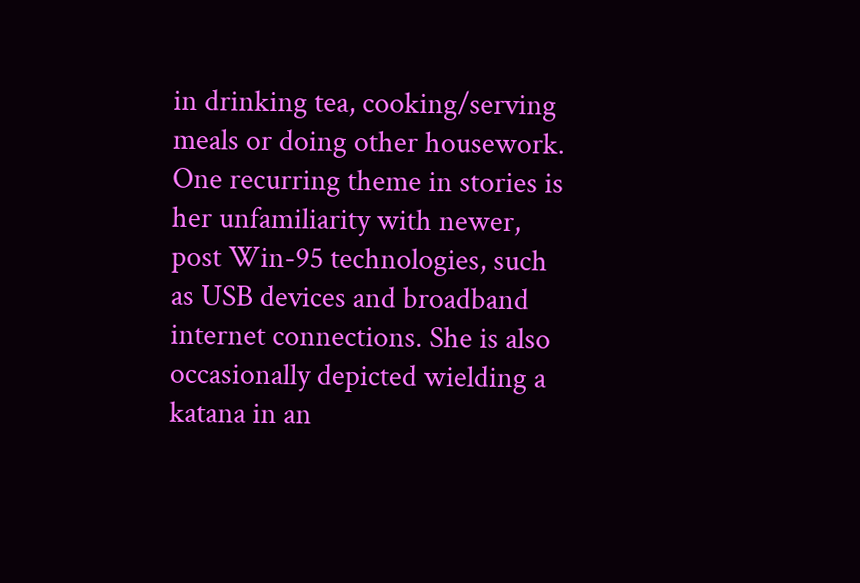in drinking tea, cooking/serving meals or doing other housework. One recurring theme in stories is her unfamiliarity with newer, post Win-95 technologies, such as USB devices and broadband internet connections. She is also occasionally depicted wielding a katana in an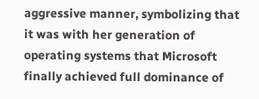aggressive manner, symbolizing that it was with her generation of operating systems that Microsoft finally achieved full dominance of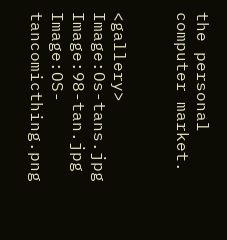the personal computer market.


<gallery> Image:Os-tans.jpg Image:98-tan.jpg Image:OS-tancomicthing.png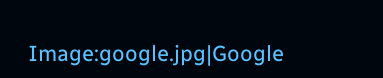Image:google.jpg|Google